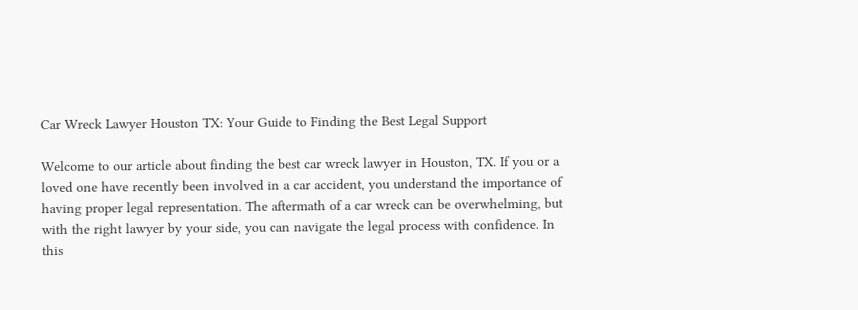Car Wreck Lawyer Houston TX: Your Guide to Finding the Best Legal Support

Welcome to our article about finding the best car wreck lawyer in Houston, TX. If you or a loved one have recently been involved in a car accident, you understand the importance of having proper legal representation. The aftermath of a car wreck can be overwhelming, but with the right lawyer by your side, you can navigate the legal process with confidence. In this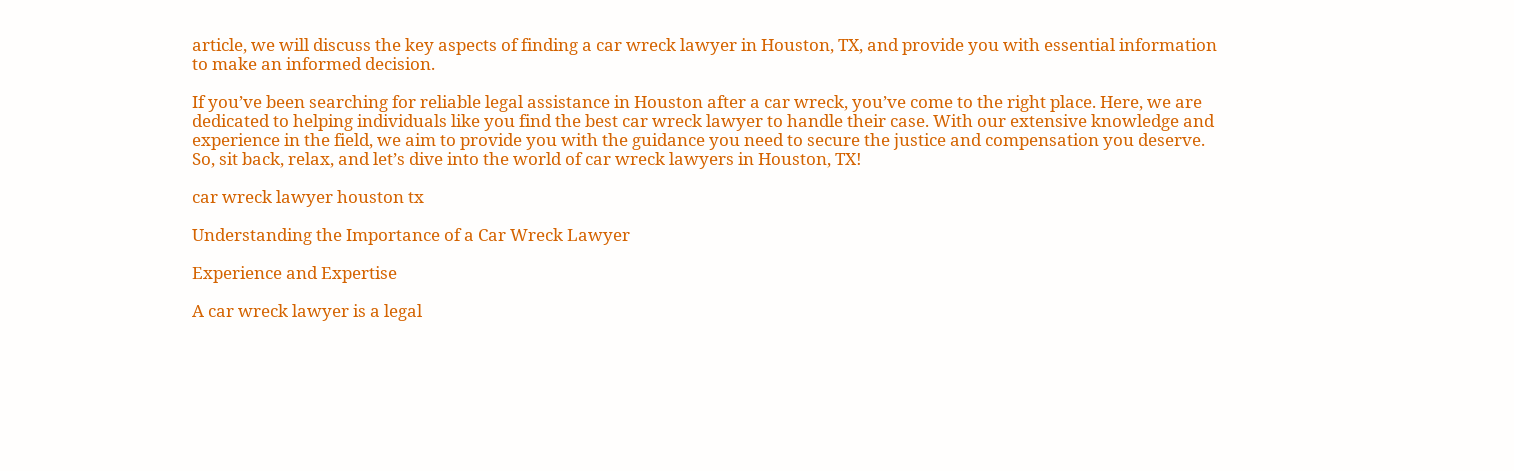article, we will discuss the key aspects of finding a car wreck lawyer in Houston, TX, and provide you with essential information to make an informed decision.

If you’ve been searching for reliable legal assistance in Houston after a car wreck, you’ve come to the right place. Here, we are dedicated to helping individuals like you find the best car wreck lawyer to handle their case. With our extensive knowledge and experience in the field, we aim to provide you with the guidance you need to secure the justice and compensation you deserve. So, sit back, relax, and let’s dive into the world of car wreck lawyers in Houston, TX!

car wreck lawyer houston tx

Understanding the Importance of a Car Wreck Lawyer

Experience and Expertise

A car wreck lawyer is a legal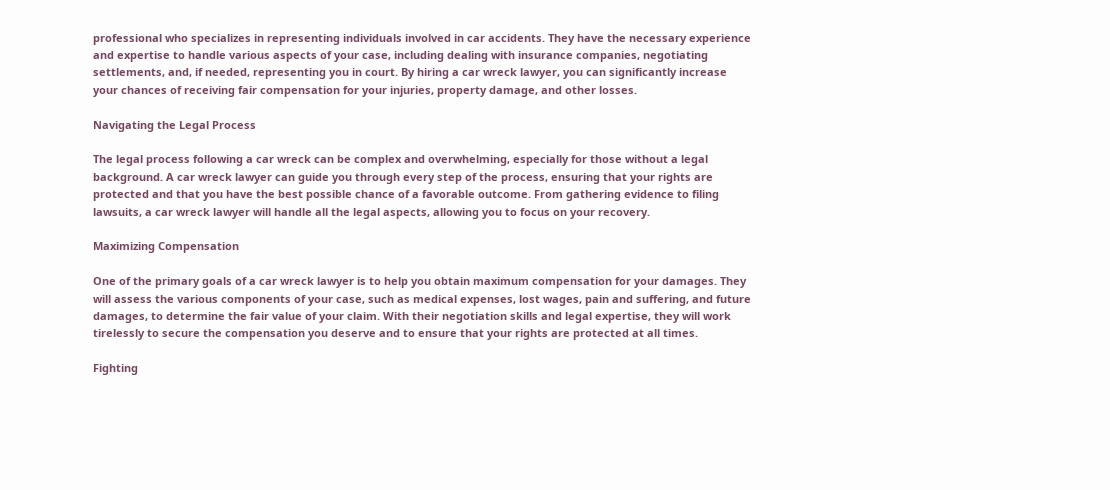professional who specializes in representing individuals involved in car accidents. They have the necessary experience and expertise to handle various aspects of your case, including dealing with insurance companies, negotiating settlements, and, if needed, representing you in court. By hiring a car wreck lawyer, you can significantly increase your chances of receiving fair compensation for your injuries, property damage, and other losses.

Navigating the Legal Process

The legal process following a car wreck can be complex and overwhelming, especially for those without a legal background. A car wreck lawyer can guide you through every step of the process, ensuring that your rights are protected and that you have the best possible chance of a favorable outcome. From gathering evidence to filing lawsuits, a car wreck lawyer will handle all the legal aspects, allowing you to focus on your recovery.

Maximizing Compensation

One of the primary goals of a car wreck lawyer is to help you obtain maximum compensation for your damages. They will assess the various components of your case, such as medical expenses, lost wages, pain and suffering, and future damages, to determine the fair value of your claim. With their negotiation skills and legal expertise, they will work tirelessly to secure the compensation you deserve and to ensure that your rights are protected at all times.

Fighting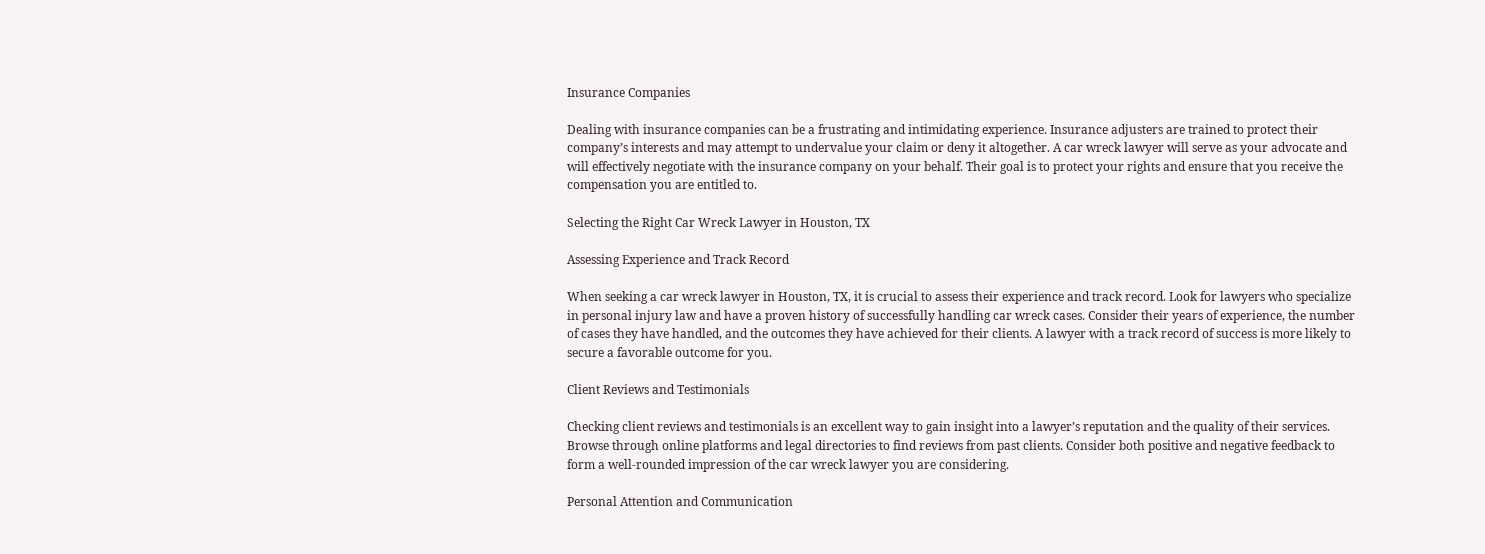Insurance Companies

Dealing with insurance companies can be a frustrating and intimidating experience. Insurance adjusters are trained to protect their company’s interests and may attempt to undervalue your claim or deny it altogether. A car wreck lawyer will serve as your advocate and will effectively negotiate with the insurance company on your behalf. Their goal is to protect your rights and ensure that you receive the compensation you are entitled to.

Selecting the Right Car Wreck Lawyer in Houston, TX

Assessing Experience and Track Record

When seeking a car wreck lawyer in Houston, TX, it is crucial to assess their experience and track record. Look for lawyers who specialize in personal injury law and have a proven history of successfully handling car wreck cases. Consider their years of experience, the number of cases they have handled, and the outcomes they have achieved for their clients. A lawyer with a track record of success is more likely to secure a favorable outcome for you.

Client Reviews and Testimonials

Checking client reviews and testimonials is an excellent way to gain insight into a lawyer’s reputation and the quality of their services. Browse through online platforms and legal directories to find reviews from past clients. Consider both positive and negative feedback to form a well-rounded impression of the car wreck lawyer you are considering.

Personal Attention and Communication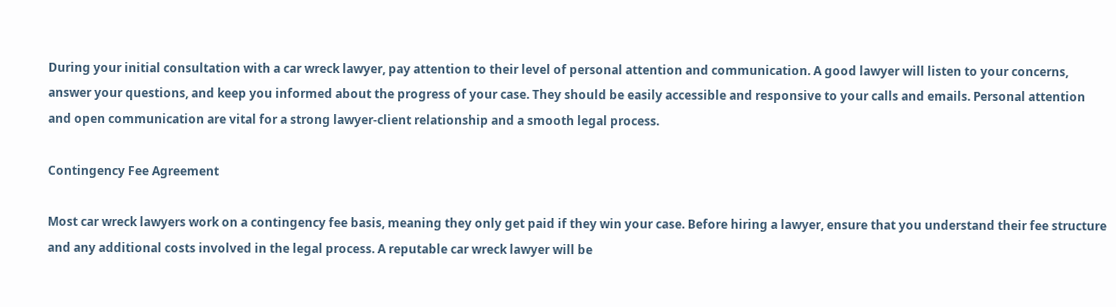During your initial consultation with a car wreck lawyer, pay attention to their level of personal attention and communication. A good lawyer will listen to your concerns, answer your questions, and keep you informed about the progress of your case. They should be easily accessible and responsive to your calls and emails. Personal attention and open communication are vital for a strong lawyer-client relationship and a smooth legal process.

Contingency Fee Agreement

Most car wreck lawyers work on a contingency fee basis, meaning they only get paid if they win your case. Before hiring a lawyer, ensure that you understand their fee structure and any additional costs involved in the legal process. A reputable car wreck lawyer will be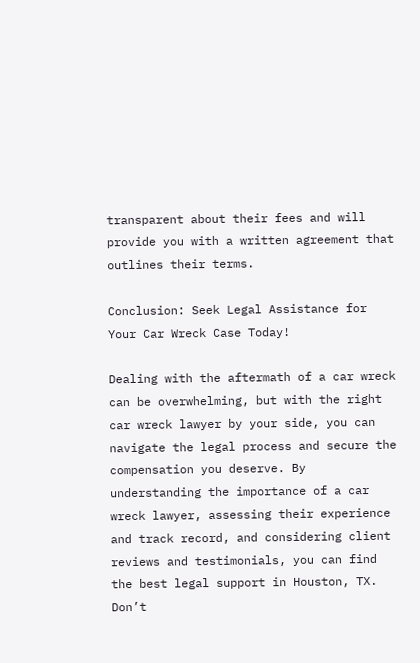transparent about their fees and will provide you with a written agreement that outlines their terms.

Conclusion: Seek Legal Assistance for Your Car Wreck Case Today!

Dealing with the aftermath of a car wreck can be overwhelming, but with the right car wreck lawyer by your side, you can navigate the legal process and secure the compensation you deserve. By understanding the importance of a car wreck lawyer, assessing their experience and track record, and considering client reviews and testimonials, you can find the best legal support in Houston, TX. Don’t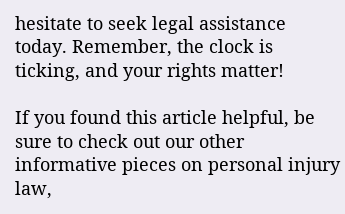hesitate to seek legal assistance today. Remember, the clock is ticking, and your rights matter!

If you found this article helpful, be sure to check out our other informative pieces on personal injury law,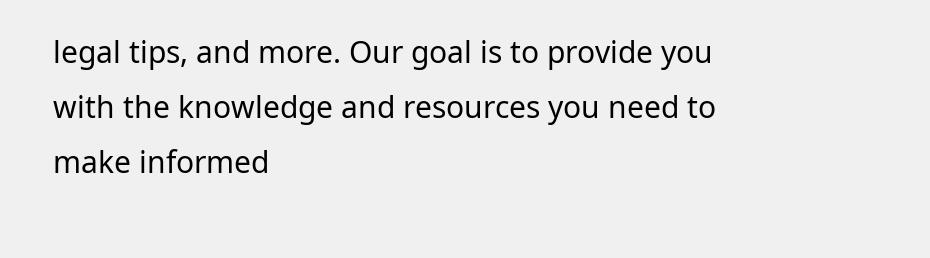legal tips, and more. Our goal is to provide you with the knowledge and resources you need to make informed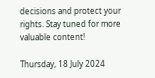decisions and protect your rights. Stay tuned for more valuable content!

Thursday, 18 July 2024